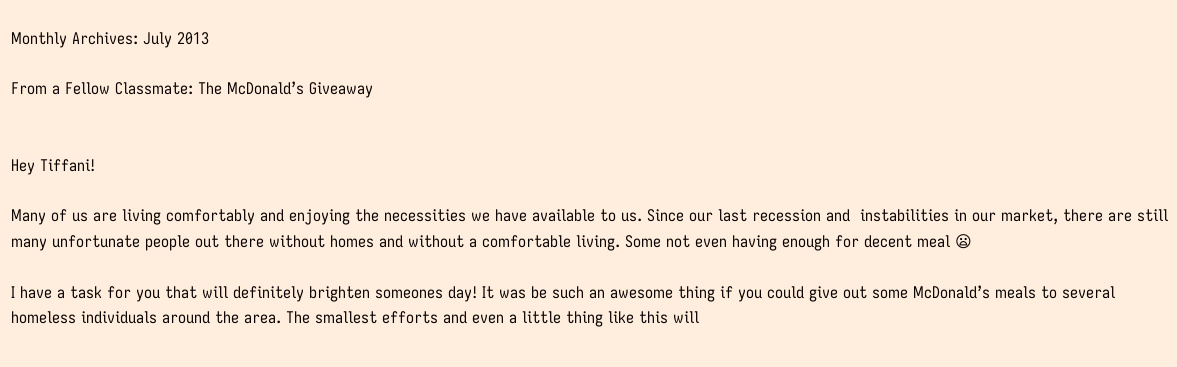Monthly Archives: July 2013

From a Fellow Classmate: The McDonald’s Giveaway


Hey Tiffani!

Many of us are living comfortably and enjoying the necessities we have available to us. Since our last recession and  instabilities in our market, there are still many unfortunate people out there without homes and without a comfortable living. Some not even having enough for decent meal 😦

I have a task for you that will definitely brighten someones day! It was be such an awesome thing if you could give out some McDonald’s meals to several homeless individuals around the area. The smallest efforts and even a little thing like this will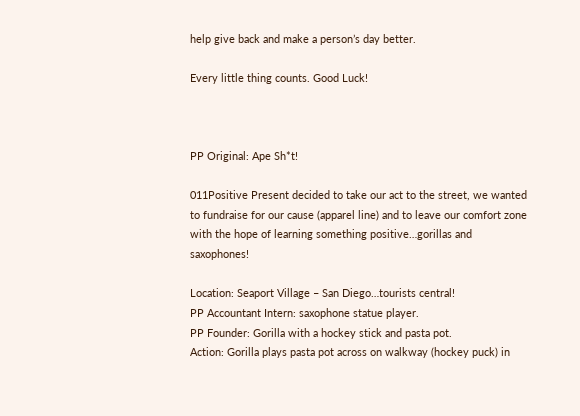help give back and make a person’s day better.

Every little thing counts. Good Luck!



PP Original: Ape Sh*t!

011Positive Present decided to take our act to the street, we wanted to fundraise for our cause (apparel line) and to leave our comfort zone with the hope of learning something positive…gorillas and saxophones!

Location: Seaport Village – San Diego…tourists central!
PP Accountant Intern: saxophone statue player.
PP Founder: Gorilla with a hockey stick and pasta pot.
Action: Gorilla plays pasta pot across on walkway (hockey puck) in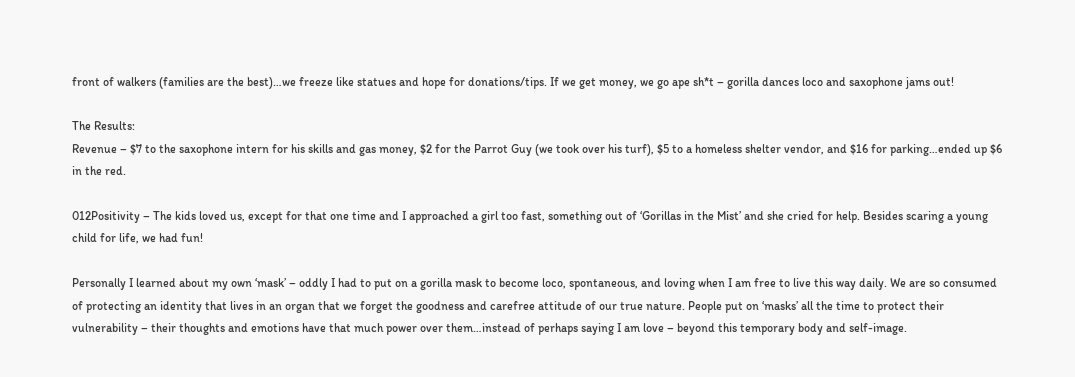front of walkers (families are the best)…we freeze like statues and hope for donations/tips. If we get money, we go ape sh*t – gorilla dances loco and saxophone jams out!

The Results:
Revenue – $7 to the saxophone intern for his skills and gas money, $2 for the Parrot Guy (we took over his turf), $5 to a homeless shelter vendor, and $16 for parking…ended up $6 in the red.

012Positivity – The kids loved us, except for that one time and I approached a girl too fast, something out of ‘Gorillas in the Mist’ and she cried for help. Besides scaring a young child for life, we had fun!

Personally I learned about my own ‘mask’ – oddly I had to put on a gorilla mask to become loco, spontaneous, and loving when I am free to live this way daily. We are so consumed of protecting an identity that lives in an organ that we forget the goodness and carefree attitude of our true nature. People put on ‘masks’ all the time to protect their vulnerability – their thoughts and emotions have that much power over them…instead of perhaps saying I am love – beyond this temporary body and self-image.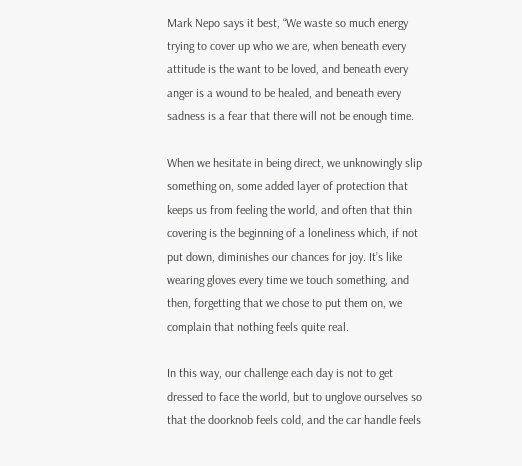Mark Nepo says it best, “We waste so much energy trying to cover up who we are, when beneath every attitude is the want to be loved, and beneath every anger is a wound to be healed, and beneath every sadness is a fear that there will not be enough time.

When we hesitate in being direct, we unknowingly slip something on, some added layer of protection that keeps us from feeling the world, and often that thin covering is the beginning of a loneliness which, if not put down, diminishes our chances for joy. It’s like wearing gloves every time we touch something, and then, forgetting that we chose to put them on, we complain that nothing feels quite real.

In this way, our challenge each day is not to get dressed to face the world, but to unglove ourselves so that the doorknob feels cold, and the car handle feels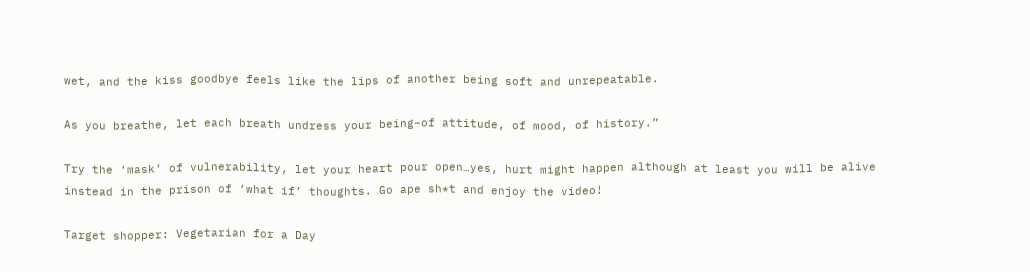wet, and the kiss goodbye feels like the lips of another being soft and unrepeatable.

As you breathe, let each breath undress your being–of attitude, of mood, of history.”

Try the ‘mask’ of vulnerability, let your heart pour open…yes, hurt might happen although at least you will be alive instead in the prison of ‘what if’ thoughts. Go ape sh*t and enjoy the video!

Target shopper: Vegetarian for a Day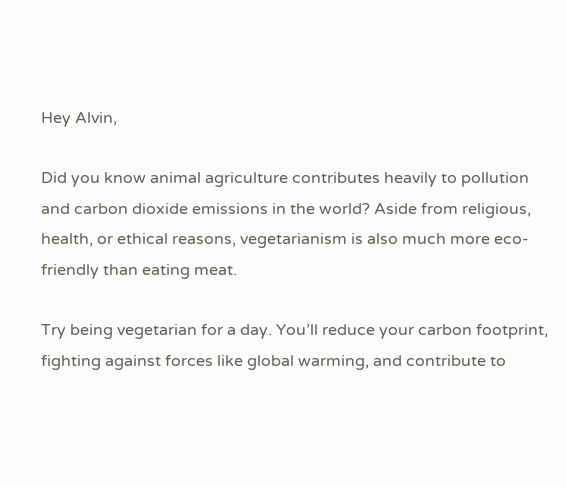Hey Alvin,

Did you know animal agriculture contributes heavily to pollution and carbon dioxide emissions in the world? Aside from religious, health, or ethical reasons, vegetarianism is also much more eco-friendly than eating meat.

Try being vegetarian for a day. You’ll reduce your carbon footprint, fighting against forces like global warming, and contribute to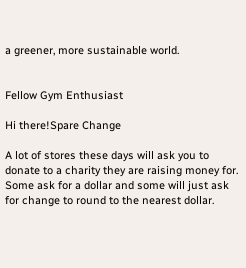a greener, more sustainable world.


Fellow Gym Enthusiast

Hi there!Spare Change

A lot of stores these days will ask you to donate to a charity they are raising money for. Some ask for a dollar and some will just ask for change to round to the nearest dollar.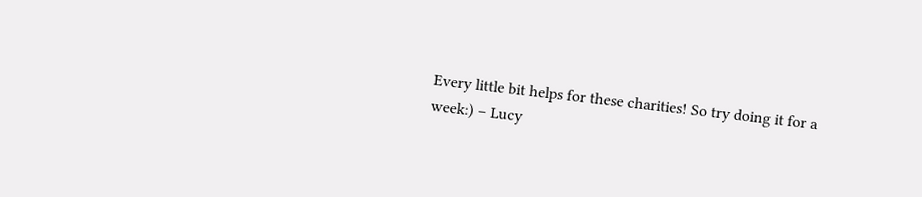Every little bit helps for these charities! So try doing it for a week:) – Lucy